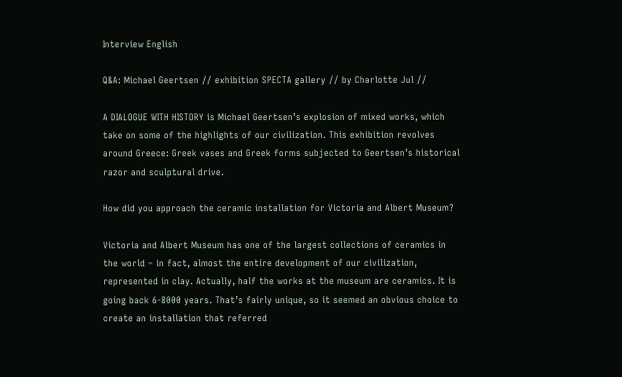Interview English

Q&A: Michael Geertsen // exhibition SPECTA gallery // by Charlotte Jul //

A DIALOGUE WITH HISTORY is Michael Geertsen’s explosion of mixed works, which take on some of the highlights of our civilization. This exhibition revolves around Greece: Greek vases and Greek forms subjected to Geertsen’s historical razor and sculptural drive.

How did you approach the ceramic installation for Victoria and Albert Museum?

Victoria and Albert Museum has one of the largest collections of ceramics in the world – in fact, almost the entire development of our civilization, represented in clay. Actually, half the works at the museum are ceramics. It is going back 6-8000 years. That’s fairly unique, so it seemed an obvious choice to create an installation that referred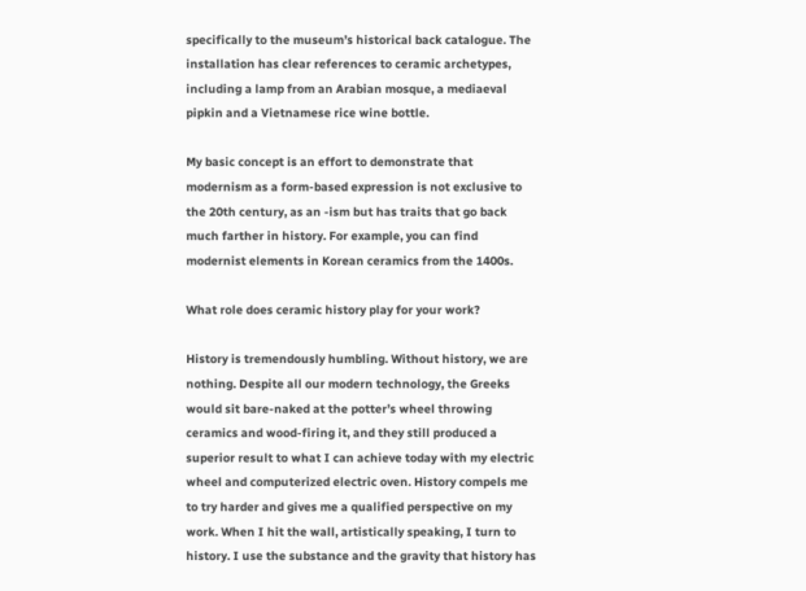specifically to the museum’s historical back catalogue. The installation has clear references to ceramic archetypes, including a lamp from an Arabian mosque, a mediaeval pipkin and a Vietnamese rice wine bottle.

My basic concept is an effort to demonstrate that modernism as a form-based expression is not exclusive to the 20th century, as an -ism but has traits that go back much farther in history. For example, you can find modernist elements in Korean ceramics from the 1400s.

What role does ceramic history play for your work?

History is tremendously humbling. Without history, we are nothing. Despite all our modern technology, the Greeks would sit bare-naked at the potter’s wheel throwing ceramics and wood-firing it, and they still produced a superior result to what I can achieve today with my electric wheel and computerized electric oven. History compels me to try harder and gives me a qualified perspective on my work. When I hit the wall, artistically speaking, I turn to history. I use the substance and the gravity that history has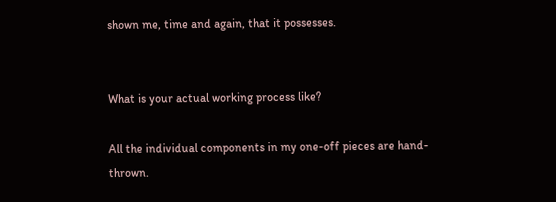shown me, time and again, that it possesses.


What is your actual working process like?

All the individual components in my one-off pieces are hand-thrown.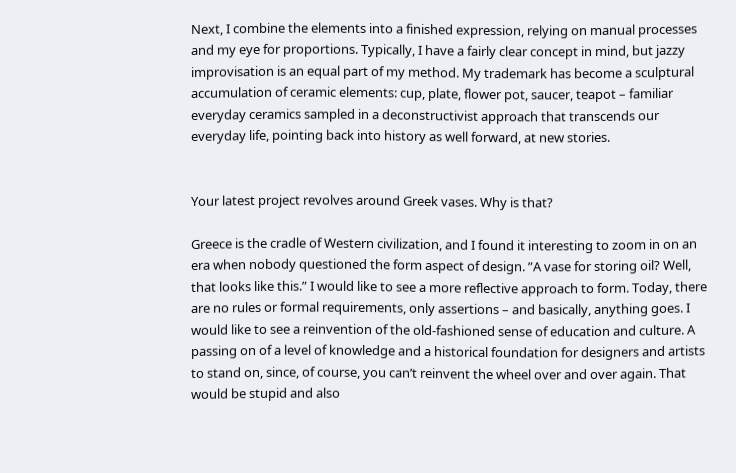Next, I combine the elements into a finished expression, relying on manual processes and my eye for proportions. Typically, I have a fairly clear concept in mind, but jazzy improvisation is an equal part of my method. My trademark has become a sculptural accumulation of ceramic elements: cup, plate, flower pot, saucer, teapot – familiar everyday ceramics sampled in a deconstructivist approach that transcends our everyday life, pointing back into history as well forward, at new stories.


Your latest project revolves around Greek vases. Why is that?

Greece is the cradle of Western civilization, and I found it interesting to zoom in on an era when nobody questioned the form aspect of design. ”A vase for storing oil? Well, that looks like this.” I would like to see a more reflective approach to form. Today, there are no rules or formal requirements, only assertions – and basically, anything goes. I would like to see a reinvention of the old-fashioned sense of education and culture. A passing on of a level of knowledge and a historical foundation for designers and artists to stand on, since, of course, you can’t reinvent the wheel over and over again. That would be stupid and also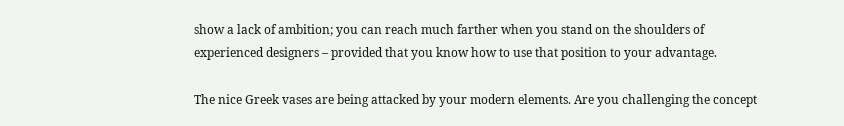show a lack of ambition; you can reach much farther when you stand on the shoulders of experienced designers – provided that you know how to use that position to your advantage.

The nice Greek vases are being attacked by your modern elements. Are you challenging the concept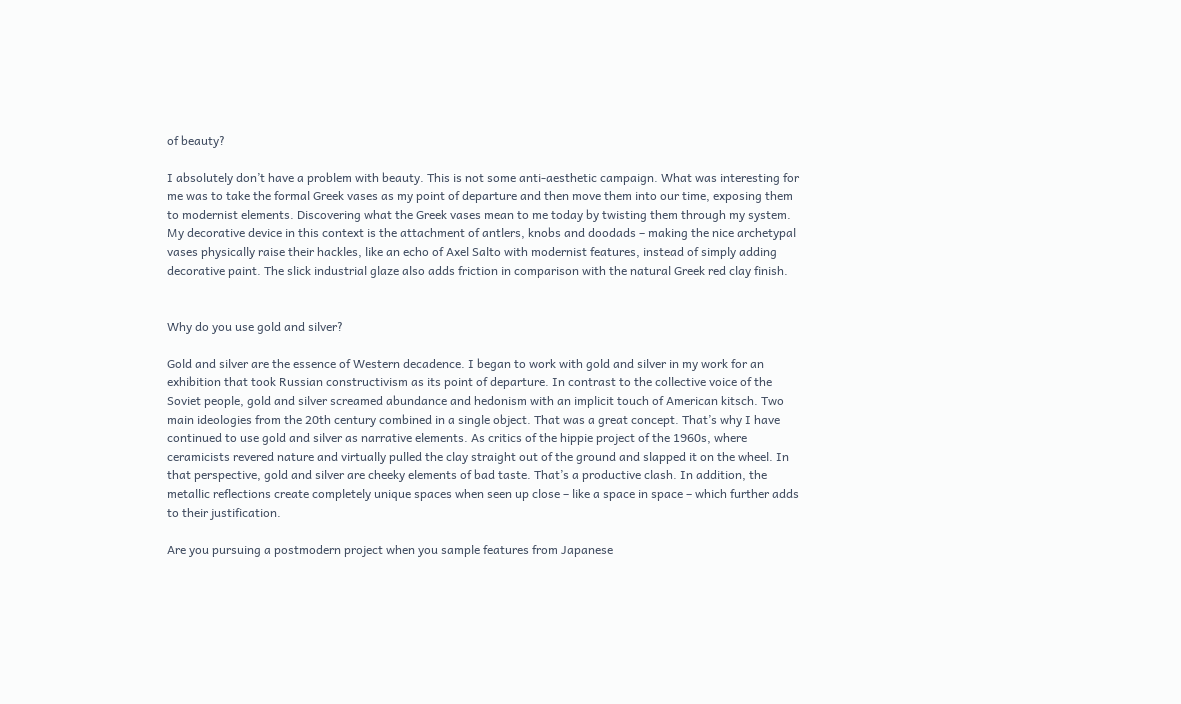of beauty?

I absolutely don’t have a problem with beauty. This is not some anti-aesthetic campaign. What was interesting for me was to take the formal Greek vases as my point of departure and then move them into our time, exposing them to modernist elements. Discovering what the Greek vases mean to me today by twisting them through my system. My decorative device in this context is the attachment of antlers, knobs and doodads – making the nice archetypal vases physically raise their hackles, like an echo of Axel Salto with modernist features, instead of simply adding decorative paint. The slick industrial glaze also adds friction in comparison with the natural Greek red clay finish.


Why do you use gold and silver?

Gold and silver are the essence of Western decadence. I began to work with gold and silver in my work for an exhibition that took Russian constructivism as its point of departure. In contrast to the collective voice of the Soviet people, gold and silver screamed abundance and hedonism with an implicit touch of American kitsch. Two main ideologies from the 20th century combined in a single object. That was a great concept. That’s why I have continued to use gold and silver as narrative elements. As critics of the hippie project of the 1960s, where ceramicists revered nature and virtually pulled the clay straight out of the ground and slapped it on the wheel. In that perspective, gold and silver are cheeky elements of bad taste. That’s a productive clash. In addition, the metallic reflections create completely unique spaces when seen up close – like a space in space – which further adds to their justification.

Are you pursuing a postmodern project when you sample features from Japanese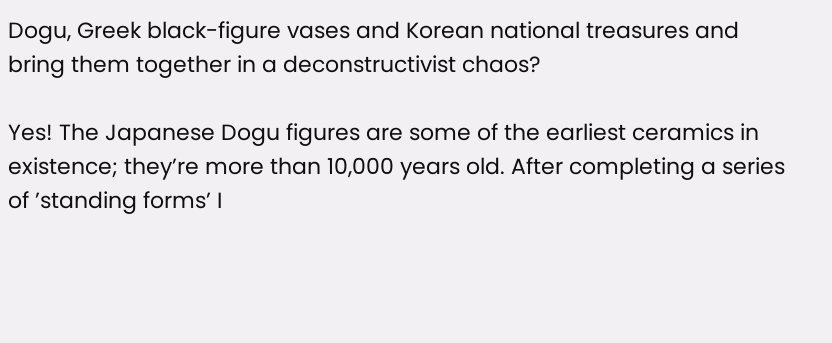Dogu, Greek black-figure vases and Korean national treasures and bring them together in a deconstructivist chaos?

Yes! The Japanese Dogu figures are some of the earliest ceramics in existence; they’re more than 10,000 years old. After completing a series of ’standing forms’ I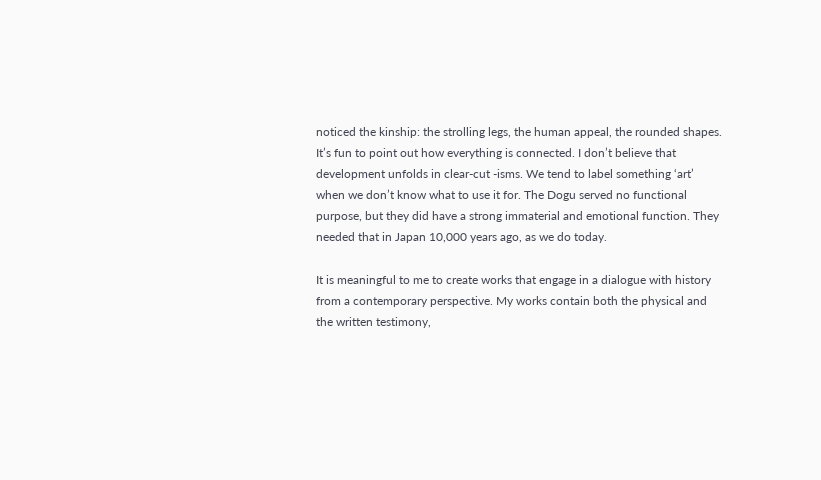noticed the kinship: the strolling legs, the human appeal, the rounded shapes. It’s fun to point out how everything is connected. I don’t believe that development unfolds in clear-cut -isms. We tend to label something ‘art’ when we don’t know what to use it for. The Dogu served no functional purpose, but they did have a strong immaterial and emotional function. They needed that in Japan 10,000 years ago, as we do today.

It is meaningful to me to create works that engage in a dialogue with history from a contemporary perspective. My works contain both the physical and the written testimony,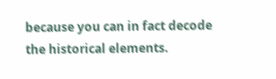because you can in fact decode the historical elements.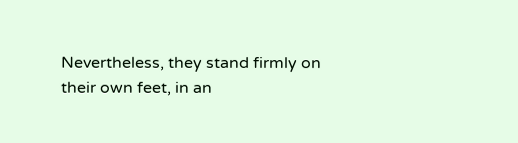Nevertheless, they stand firmly on their own feet, in an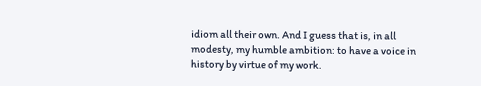idiom all their own. And I guess that is, in all modesty, my humble ambition: to have a voice in history by virtue of my work.